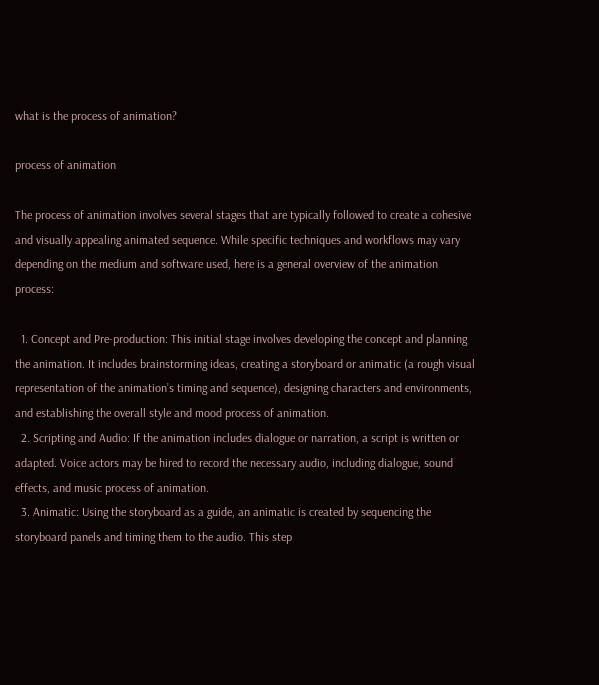what is the process of animation?

process of animation

The process of animation involves several stages that are typically followed to create a cohesive and visually appealing animated sequence. While specific techniques and workflows may vary depending on the medium and software used, here is a general overview of the animation process:

  1. Concept and Pre-production: This initial stage involves developing the concept and planning the animation. It includes brainstorming ideas, creating a storyboard or animatic (a rough visual representation of the animation’s timing and sequence), designing characters and environments, and establishing the overall style and mood process of animation.
  2. Scripting and Audio: If the animation includes dialogue or narration, a script is written or adapted. Voice actors may be hired to record the necessary audio, including dialogue, sound effects, and music process of animation.
  3. Animatic: Using the storyboard as a guide, an animatic is created by sequencing the storyboard panels and timing them to the audio. This step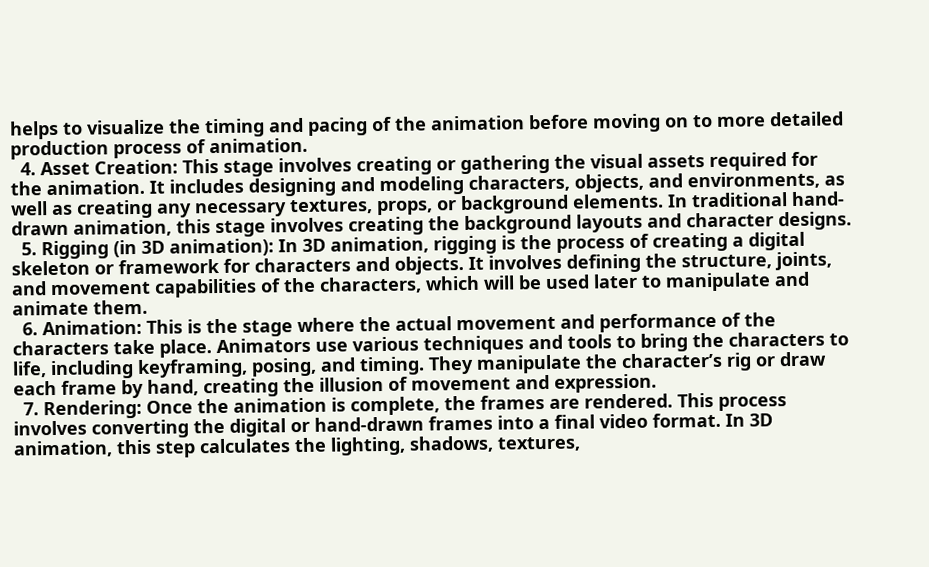helps to visualize the timing and pacing of the animation before moving on to more detailed production process of animation.
  4. Asset Creation: This stage involves creating or gathering the visual assets required for the animation. It includes designing and modeling characters, objects, and environments, as well as creating any necessary textures, props, or background elements. In traditional hand-drawn animation, this stage involves creating the background layouts and character designs.
  5. Rigging (in 3D animation): In 3D animation, rigging is the process of creating a digital skeleton or framework for characters and objects. It involves defining the structure, joints, and movement capabilities of the characters, which will be used later to manipulate and animate them.
  6. Animation: This is the stage where the actual movement and performance of the characters take place. Animators use various techniques and tools to bring the characters to life, including keyframing, posing, and timing. They manipulate the character’s rig or draw each frame by hand, creating the illusion of movement and expression.
  7. Rendering: Once the animation is complete, the frames are rendered. This process involves converting the digital or hand-drawn frames into a final video format. In 3D animation, this step calculates the lighting, shadows, textures,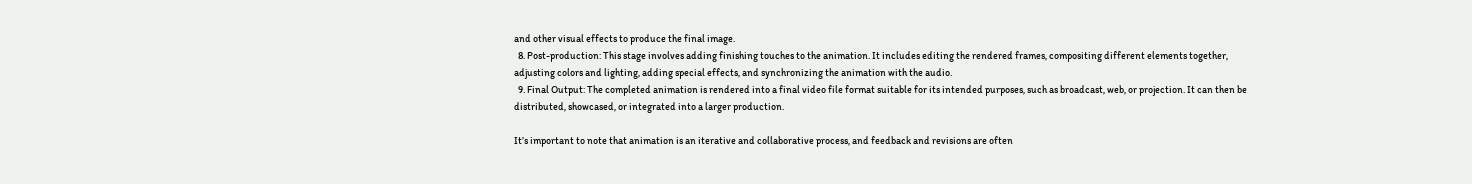and other visual effects to produce the final image.
  8. Post-production: This stage involves adding finishing touches to the animation. It includes editing the rendered frames, compositing different elements together, adjusting colors and lighting, adding special effects, and synchronizing the animation with the audio.
  9. Final Output: The completed animation is rendered into a final video file format suitable for its intended purposes, such as broadcast, web, or projection. It can then be distributed, showcased, or integrated into a larger production.

It’s important to note that animation is an iterative and collaborative process, and feedback and revisions are often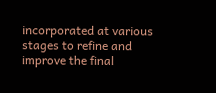incorporated at various stages to refine and improve the final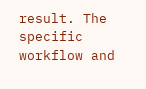result. The specific workflow and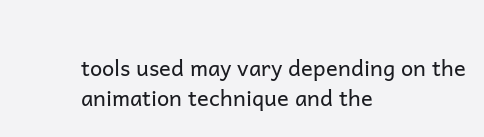tools used may vary depending on the animation technique and the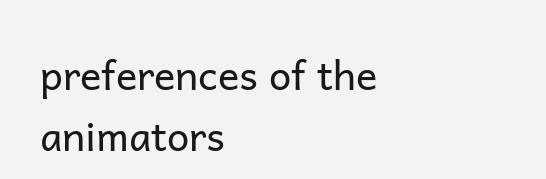preferences of the animators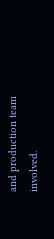and production team involved.